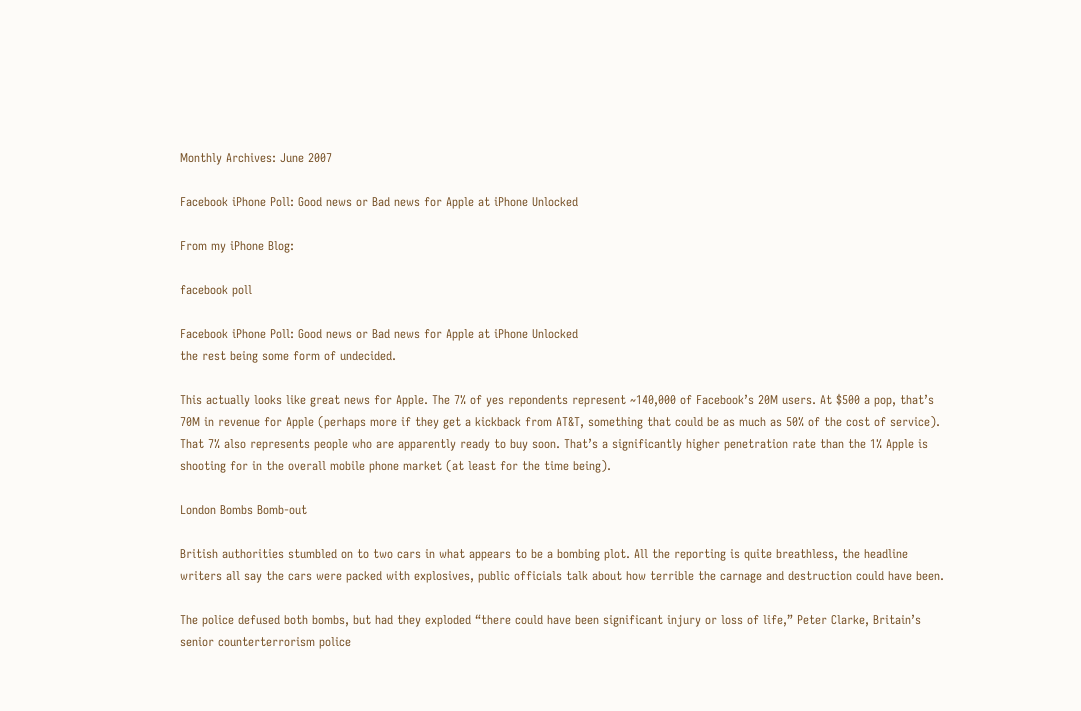Monthly Archives: June 2007

Facebook iPhone Poll: Good news or Bad news for Apple at iPhone Unlocked

From my iPhone Blog:

facebook poll

Facebook iPhone Poll: Good news or Bad news for Apple at iPhone Unlocked
the rest being some form of undecided.

This actually looks like great news for Apple. The 7% of yes repondents represent ~140,000 of Facebook’s 20M users. At $500 a pop, that’s 70M in revenue for Apple (perhaps more if they get a kickback from AT&T, something that could be as much as 50% of the cost of service). That 7% also represents people who are apparently ready to buy soon. That’s a significantly higher penetration rate than the 1% Apple is shooting for in the overall mobile phone market (at least for the time being).

London Bombs Bomb-out

British authorities stumbled on to two cars in what appears to be a bombing plot. All the reporting is quite breathless, the headline writers all say the cars were packed with explosives, public officials talk about how terrible the carnage and destruction could have been.

The police defused both bombs, but had they exploded “there could have been significant injury or loss of life,” Peter Clarke, Britain’s senior counterterrorism police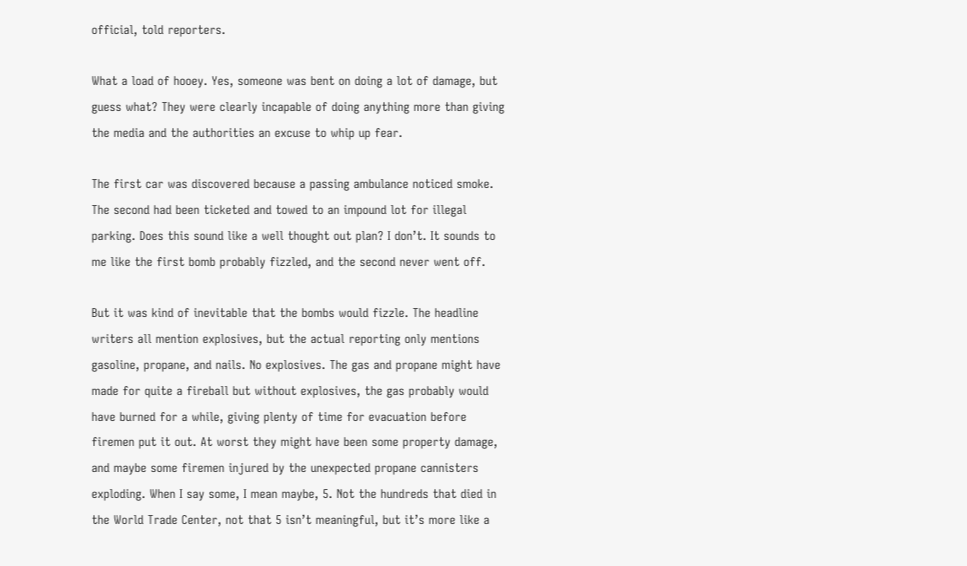official, told reporters.

What a load of hooey. Yes, someone was bent on doing a lot of damage, but guess what? They were clearly incapable of doing anything more than giving the media and the authorities an excuse to whip up fear.

The first car was discovered because a passing ambulance noticed smoke. The second had been ticketed and towed to an impound lot for illegal parking. Does this sound like a well thought out plan? I don’t. It sounds to me like the first bomb probably fizzled, and the second never went off.

But it was kind of inevitable that the bombs would fizzle. The headline writers all mention explosives, but the actual reporting only mentions gasoline, propane, and nails. No explosives. The gas and propane might have made for quite a fireball but without explosives, the gas probably would have burned for a while, giving plenty of time for evacuation before firemen put it out. At worst they might have been some property damage, and maybe some firemen injured by the unexpected propane cannisters exploding. When I say some, I mean maybe, 5. Not the hundreds that died in the World Trade Center, not that 5 isn’t meaningful, but it’s more like a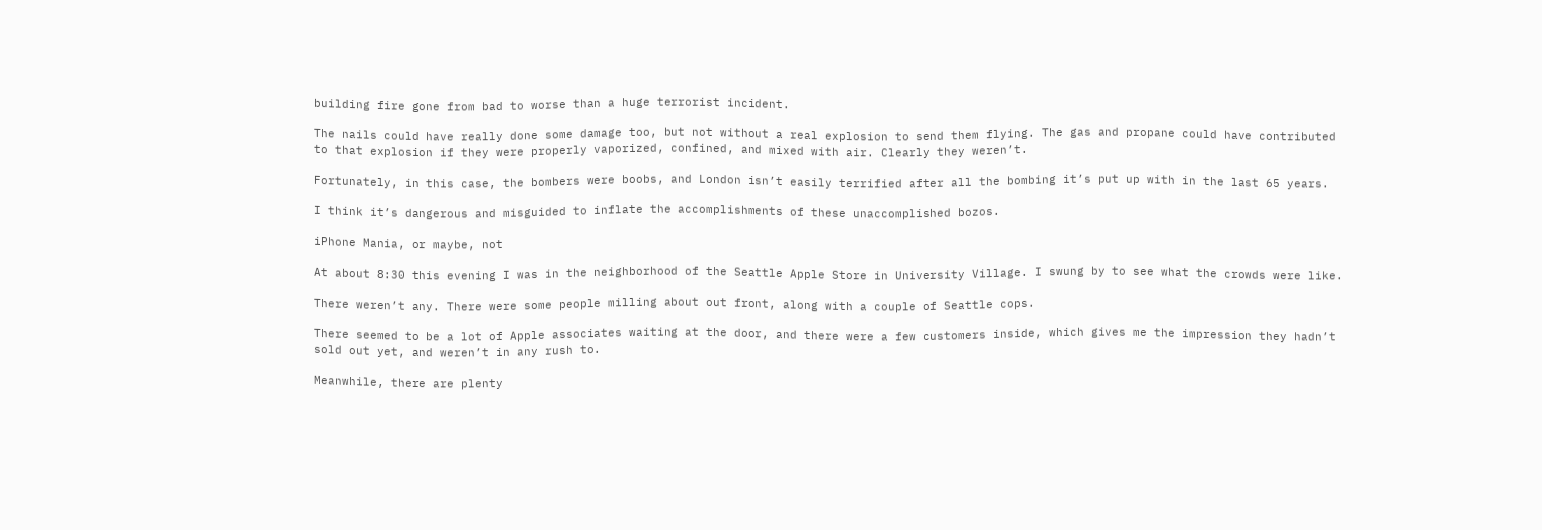building fire gone from bad to worse than a huge terrorist incident.

The nails could have really done some damage too, but not without a real explosion to send them flying. The gas and propane could have contributed to that explosion if they were properly vaporized, confined, and mixed with air. Clearly they weren’t.

Fortunately, in this case, the bombers were boobs, and London isn’t easily terrified after all the bombing it’s put up with in the last 65 years.

I think it’s dangerous and misguided to inflate the accomplishments of these unaccomplished bozos.

iPhone Mania, or maybe, not

At about 8:30 this evening I was in the neighborhood of the Seattle Apple Store in University Village. I swung by to see what the crowds were like.

There weren’t any. There were some people milling about out front, along with a couple of Seattle cops.

There seemed to be a lot of Apple associates waiting at the door, and there were a few customers inside, which gives me the impression they hadn’t sold out yet, and weren’t in any rush to.

Meanwhile, there are plenty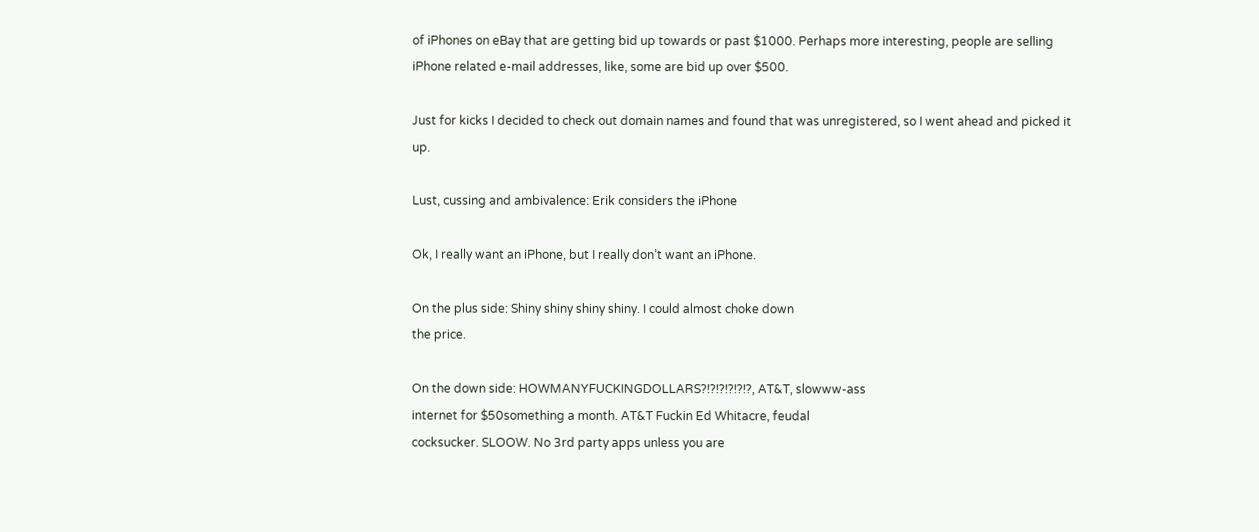of iPhones on eBay that are getting bid up towards or past $1000. Perhaps more interesting, people are selling iPhone related e-mail addresses, like, some are bid up over $500.

Just for kicks I decided to check out domain names and found that was unregistered, so I went ahead and picked it up.

Lust, cussing and ambivalence: Erik considers the iPhone

Ok, I really want an iPhone, but I really don’t want an iPhone.

On the plus side: Shiny shiny shiny shiny. I could almost choke down
the price.

On the down side: HOWMANYFUCKINGDOLLARS?!?!?!?!?!?, AT&T, slowww-ass
internet for $50something a month. AT&T Fuckin Ed Whitacre, feudal
cocksucker. SLOOW. No 3rd party apps unless you are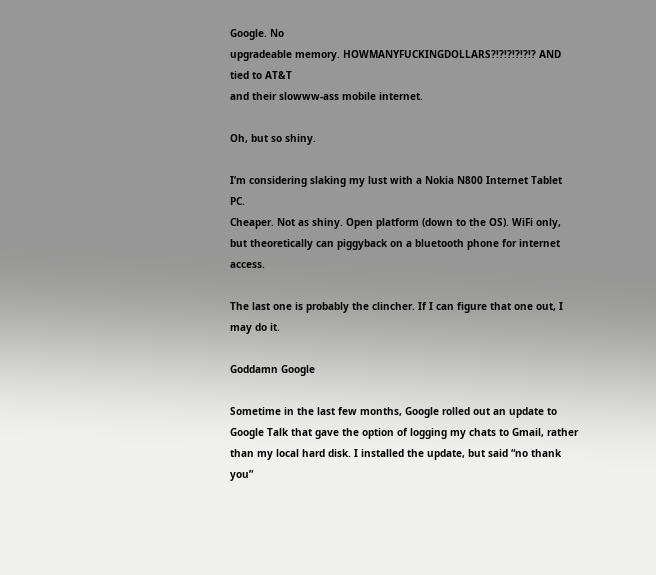Google. No
upgradeable memory. HOWMANYFUCKINGDOLLARS?!?!?!?!?!? AND tied to AT&T
and their slowww-ass mobile internet.

Oh, but so shiny.

I’m considering slaking my lust with a Nokia N800 Internet Tablet PC.
Cheaper. Not as shiny. Open platform (down to the OS). WiFi only,
but theoretically can piggyback on a bluetooth phone for internet access.

The last one is probably the clincher. If I can figure that one out, I may do it.

Goddamn Google

Sometime in the last few months, Google rolled out an update to Google Talk that gave the option of logging my chats to Gmail, rather than my local hard disk. I installed the update, but said “no thank you”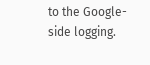to the Google-side logging.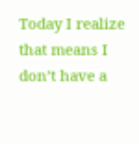Today I realize that means I don’t have a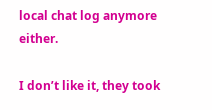local chat log anymore either.

I don’t like it, they took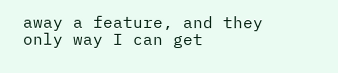away a feature, and they only way I can get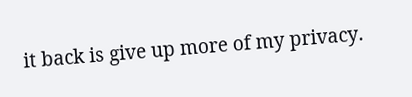it back is give up more of my privacy.